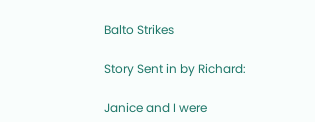Balto Strikes

Story Sent in by Richard:

Janice and I were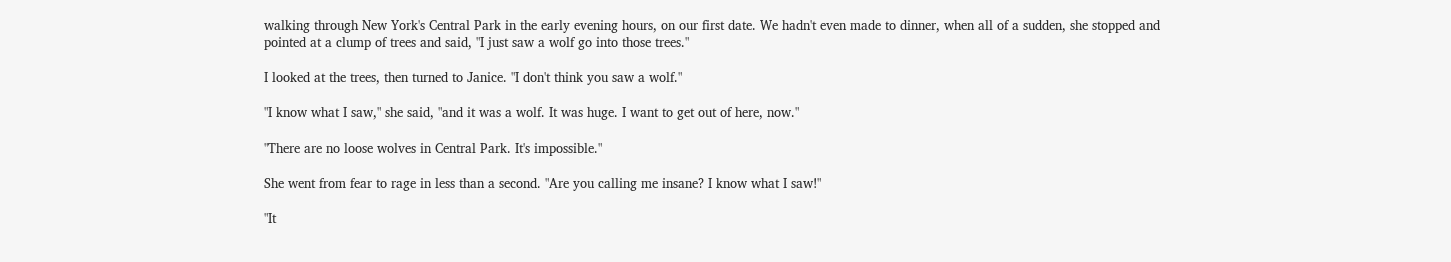walking through New York's Central Park in the early evening hours, on our first date. We hadn't even made to dinner, when all of a sudden, she stopped and pointed at a clump of trees and said, "I just saw a wolf go into those trees."

I looked at the trees, then turned to Janice. "I don't think you saw a wolf."

"I know what I saw," she said, "and it was a wolf. It was huge. I want to get out of here, now."

"There are no loose wolves in Central Park. It's impossible."

She went from fear to rage in less than a second. "Are you calling me insane? I know what I saw!"

"It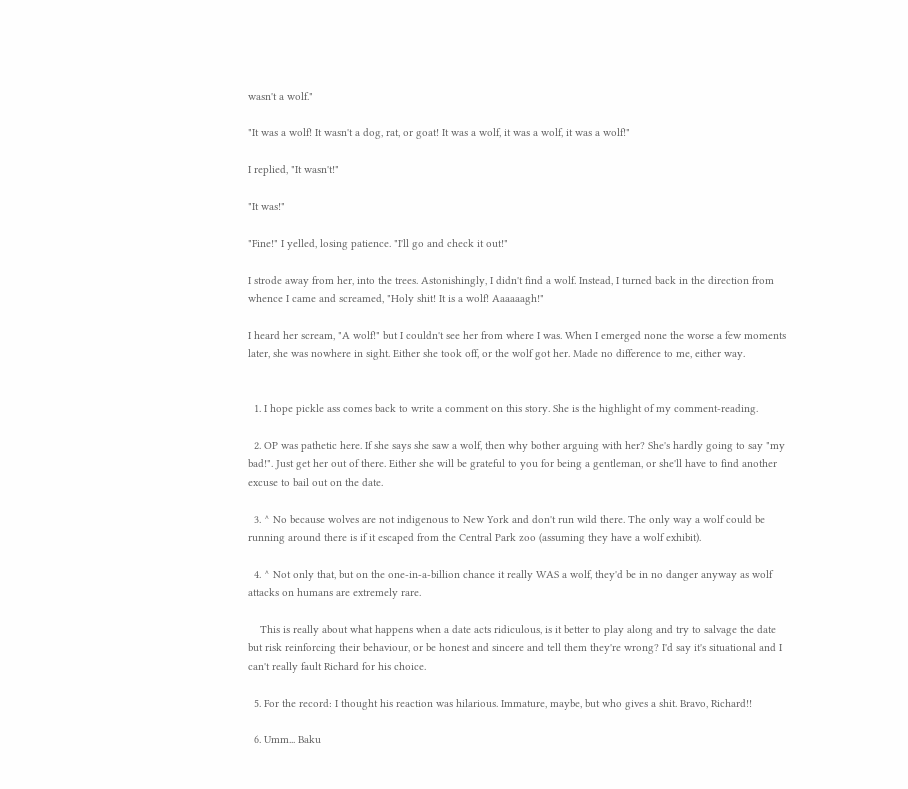wasn't a wolf."

"It was a wolf! It wasn't a dog, rat, or goat! It was a wolf, it was a wolf, it was a wolf!"

I replied, "It wasn't!"

"It was!"

"Fine!" I yelled, losing patience. "I'll go and check it out!"

I strode away from her, into the trees. Astonishingly, I didn't find a wolf. Instead, I turned back in the direction from whence I came and screamed, "Holy shit! It is a wolf! Aaaaaagh!"

I heard her scream, "A wolf!" but I couldn't see her from where I was. When I emerged none the worse a few moments later, she was nowhere in sight. Either she took off, or the wolf got her. Made no difference to me, either way.


  1. I hope pickle ass comes back to write a comment on this story. She is the highlight of my comment-reading.

  2. OP was pathetic here. If she says she saw a wolf, then why bother arguing with her? She's hardly going to say "my bad!". Just get her out of there. Either she will be grateful to you for being a gentleman, or she'll have to find another excuse to bail out on the date.

  3. ^ No because wolves are not indigenous to New York and don't run wild there. The only way a wolf could be running around there is if it escaped from the Central Park zoo (assuming they have a wolf exhibit).

  4. ^ Not only that, but on the one-in-a-billion chance it really WAS a wolf, they'd be in no danger anyway as wolf attacks on humans are extremely rare.

    This is really about what happens when a date acts ridiculous, is it better to play along and try to salvage the date but risk reinforcing their behaviour, or be honest and sincere and tell them they're wrong? I'd say it's situational and I can't really fault Richard for his choice.

  5. For the record: I thought his reaction was hilarious. Immature, maybe, but who gives a shit. Bravo, Richard!!

  6. Umm... Baku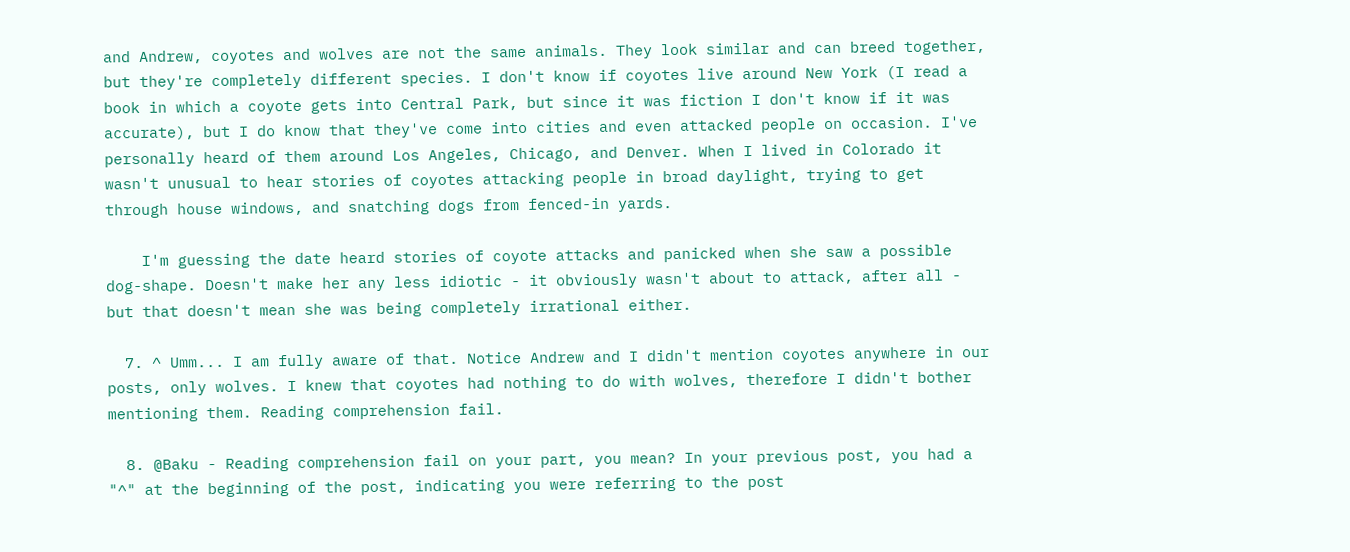and Andrew, coyotes and wolves are not the same animals. They look similar and can breed together, but they're completely different species. I don't know if coyotes live around New York (I read a book in which a coyote gets into Central Park, but since it was fiction I don't know if it was accurate), but I do know that they've come into cities and even attacked people on occasion. I've personally heard of them around Los Angeles, Chicago, and Denver. When I lived in Colorado it wasn't unusual to hear stories of coyotes attacking people in broad daylight, trying to get through house windows, and snatching dogs from fenced-in yards.

    I'm guessing the date heard stories of coyote attacks and panicked when she saw a possible dog-shape. Doesn't make her any less idiotic - it obviously wasn't about to attack, after all - but that doesn't mean she was being completely irrational either.

  7. ^ Umm... I am fully aware of that. Notice Andrew and I didn't mention coyotes anywhere in our posts, only wolves. I knew that coyotes had nothing to do with wolves, therefore I didn't bother mentioning them. Reading comprehension fail.

  8. @Baku - Reading comprehension fail on your part, you mean? In your previous post, you had a "^" at the beginning of the post, indicating you were referring to the post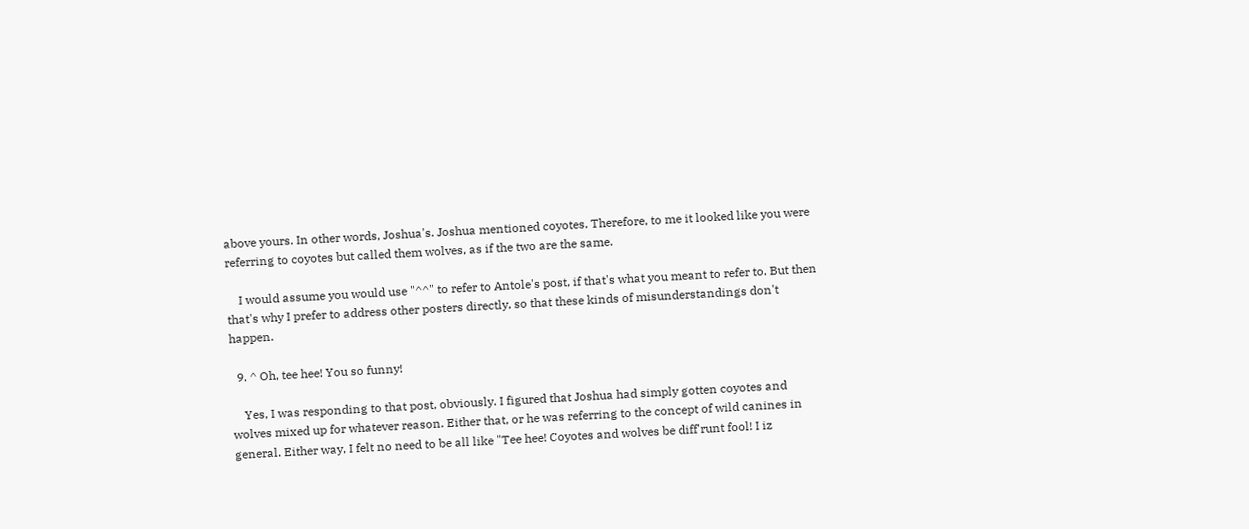above yours. In other words, Joshua's. Joshua mentioned coyotes. Therefore, to me it looked like you were referring to coyotes but called them wolves, as if the two are the same.

    I would assume you would use "^^" to refer to Antole's post, if that's what you meant to refer to. But then that's why I prefer to address other posters directly, so that these kinds of misunderstandings don't happen.

  9. ^ Oh, tee hee! You so funny!

    Yes, I was responding to that post, obviously. I figured that Joshua had simply gotten coyotes and wolves mixed up for whatever reason. Either that, or he was referring to the concept of wild canines in general. Either way, I felt no need to be all like "Tee hee! Coyotes and wolves be diff'runt fool! I iz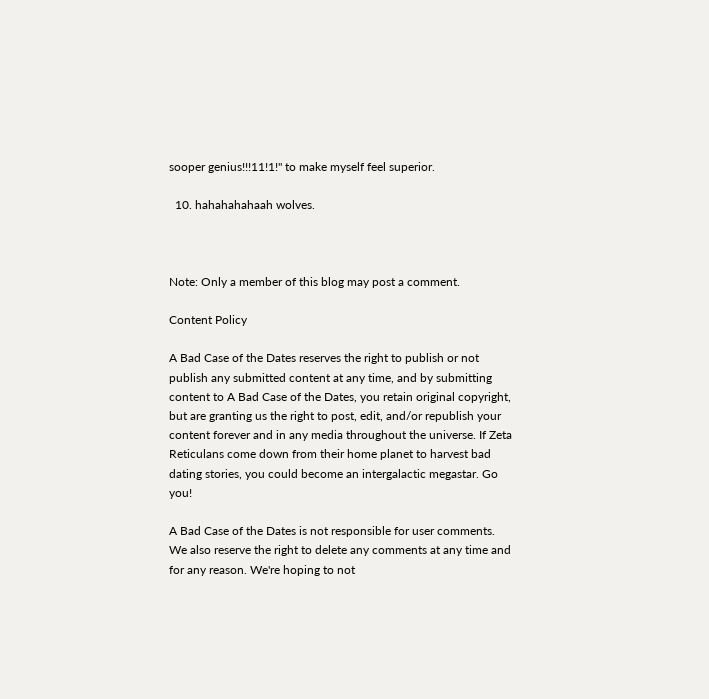sooper genius!!!11!1!" to make myself feel superior.

  10. hahahahahaah wolves.



Note: Only a member of this blog may post a comment.

Content Policy

A Bad Case of the Dates reserves the right to publish or not publish any submitted content at any time, and by submitting content to A Bad Case of the Dates, you retain original copyright, but are granting us the right to post, edit, and/or republish your content forever and in any media throughout the universe. If Zeta Reticulans come down from their home planet to harvest bad dating stories, you could become an intergalactic megastar. Go you!

A Bad Case of the Dates is not responsible for user comments. We also reserve the right to delete any comments at any time and for any reason. We're hoping to not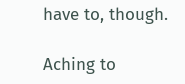have to, though.

Aching to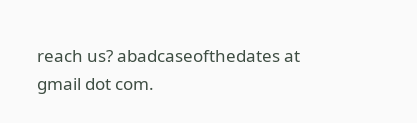reach us? abadcaseofthedates at gmail dot com.